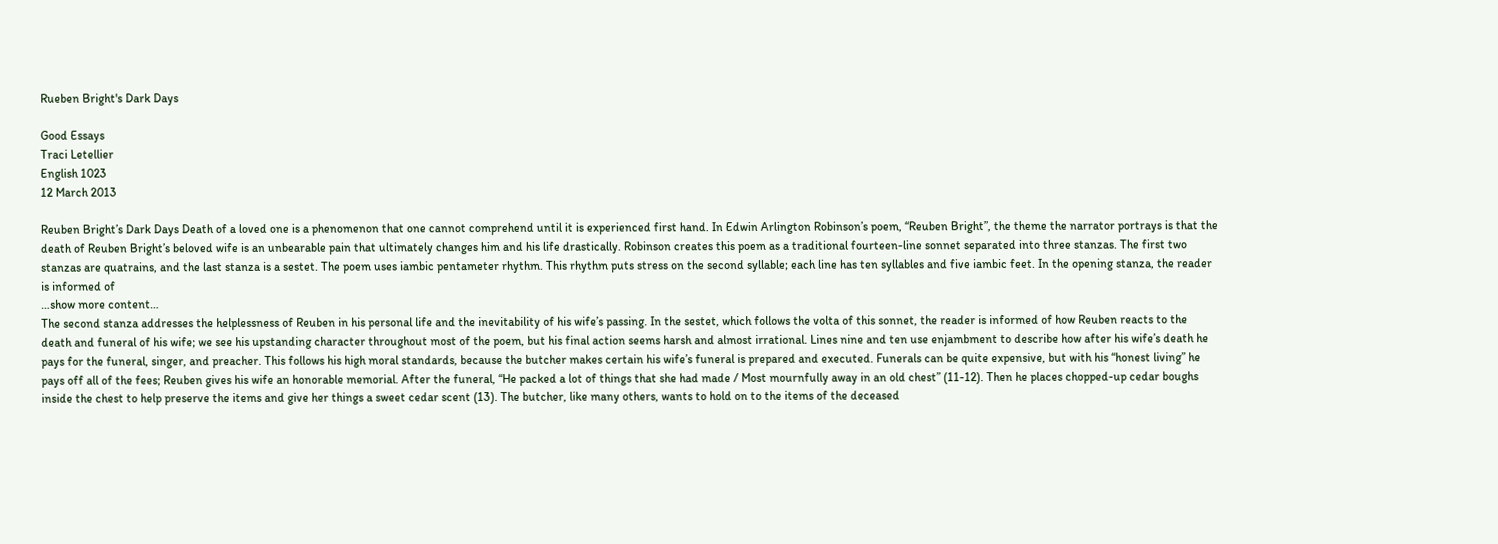Rueben Bright's Dark Days

Good Essays
Traci Letellier
English 1023
12 March 2013

Reuben Bright’s Dark Days Death of a loved one is a phenomenon that one cannot comprehend until it is experienced first hand. In Edwin Arlington Robinson’s poem, “Reuben Bright”, the theme the narrator portrays is that the death of Reuben Bright’s beloved wife is an unbearable pain that ultimately changes him and his life drastically. Robinson creates this poem as a traditional fourteen-line sonnet separated into three stanzas. The first two stanzas are quatrains, and the last stanza is a sestet. The poem uses iambic pentameter rhythm. This rhythm puts stress on the second syllable; each line has ten syllables and five iambic feet. In the opening stanza, the reader is informed of
…show more content…
The second stanza addresses the helplessness of Reuben in his personal life and the inevitability of his wife’s passing. In the sestet, which follows the volta of this sonnet, the reader is informed of how Reuben reacts to the death and funeral of his wife; we see his upstanding character throughout most of the poem, but his final action seems harsh and almost irrational. Lines nine and ten use enjambment to describe how after his wife’s death he pays for the funeral, singer, and preacher. This follows his high moral standards, because the butcher makes certain his wife’s funeral is prepared and executed. Funerals can be quite expensive, but with his “honest living” he pays off all of the fees; Reuben gives his wife an honorable memorial. After the funeral, “He packed a lot of things that she had made / Most mournfully away in an old chest” (11-12). Then he places chopped-up cedar boughs inside the chest to help preserve the items and give her things a sweet cedar scent (13). The butcher, like many others, wants to hold on to the items of the deceased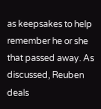as keepsakes to help remember he or she that passed away. As discussed, Reuben deals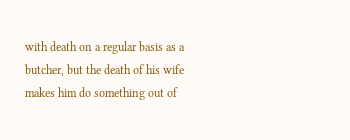with death on a regular basis as a butcher, but the death of his wife makes him do something out of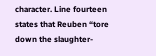character. Line fourteen states that Reuben “tore down the slaughter-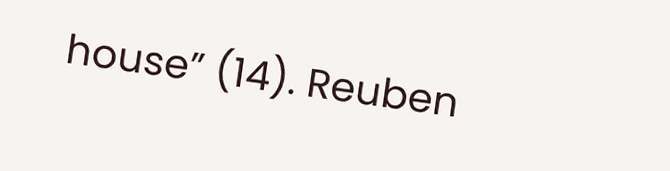house” (14). Reuben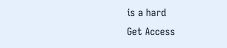is a hard
Get Access